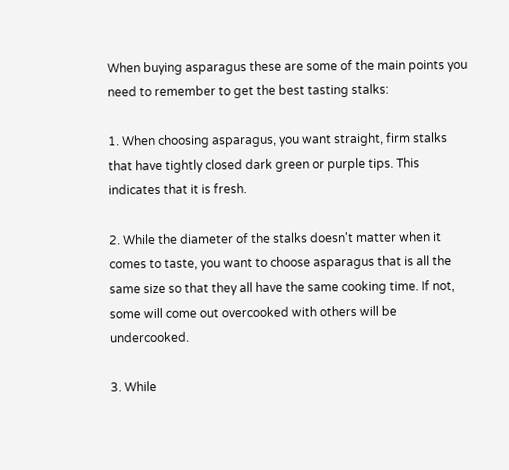When buying asparagus these are some of the main points you need to remember to get the best tasting stalks:

1. When choosing asparagus, you want straight, firm stalks that have tightly closed dark green or purple tips. This indicates that it is fresh.

2. While the diameter of the stalks doesn't matter when it comes to taste, you want to choose asparagus that is all the same size so that they all have the same cooking time. If not, some will come out overcooked with others will be undercooked.

3. While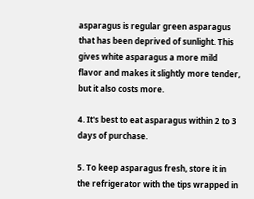asparagus is regular green asparagus that has been deprived of sunlight. This gives white asparagus a more mild flavor and makes it slightly more tender, but it also costs more.

4. It's best to eat asparagus within 2 to 3 days of purchase.

5. To keep asparagus fresh, store it in the refrigerator with the tips wrapped in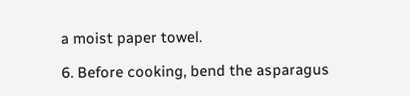a moist paper towel.

6. Before cooking, bend the asparagus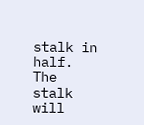stalk in half. The stalk will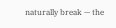naturally break — the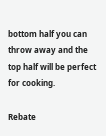bottom half you can throw away and the top half will be perfect for cooking.

Rebate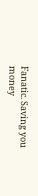Fanatic. Saving you money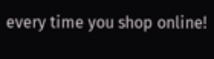every time you shop online!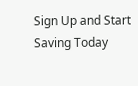Sign Up and Start Saving Today